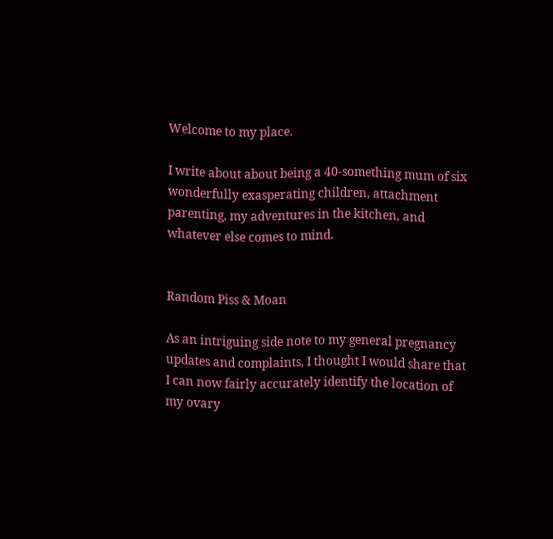Welcome to my place.

I write about about being a 40-something mum of six wonderfully exasperating children, attachment parenting, my adventures in the kitchen, and whatever else comes to mind.


Random Piss & Moan

As an intriguing side note to my general pregnancy updates and complaints, I thought I would share that I can now fairly accurately identify the location of my ovary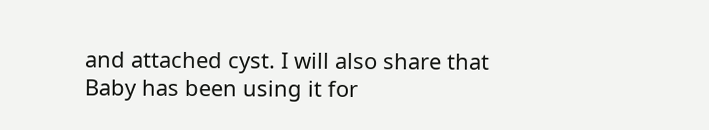and attached cyst. I will also share that Baby has been using it for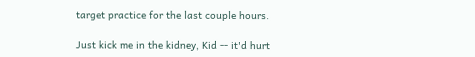target practice for the last couple hours.

Just kick me in the kidney, Kid -- it'd hurt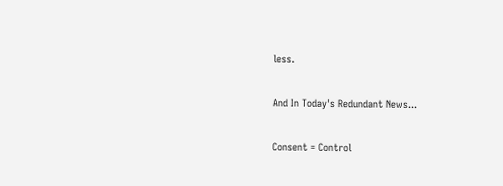less.

And In Today's Redundant News...

Consent = Control